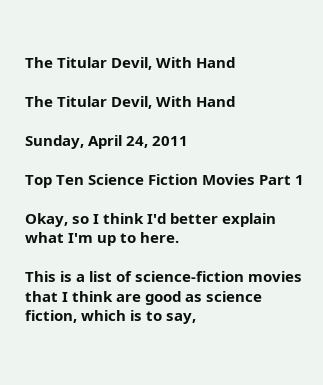The Titular Devil, With Hand

The Titular Devil, With Hand

Sunday, April 24, 2011

Top Ten Science Fiction Movies Part 1

Okay, so I think I'd better explain what I'm up to here.

This is a list of science-fiction movies that I think are good as science fiction, which is to say,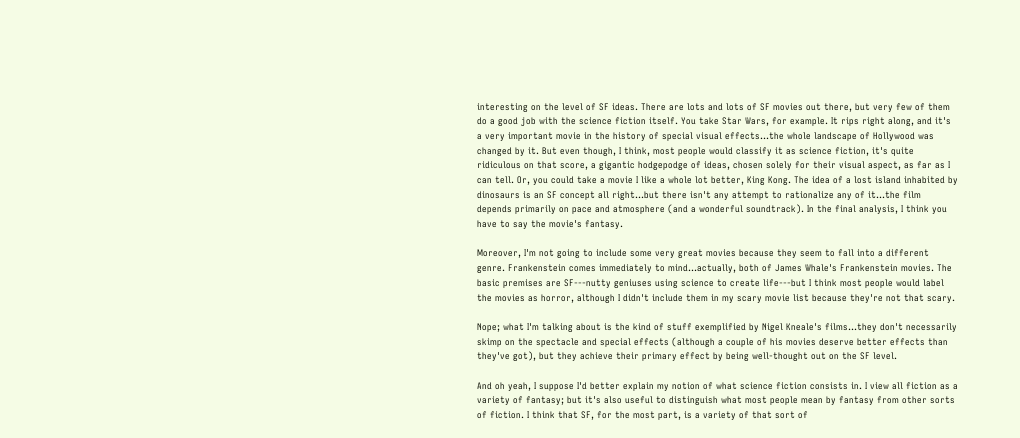interesting on the level of SF ideas. There are lots and lots of SF movies out there, but very few of them do a good job with the science fiction itself. You take Star Wars, for example. It rips right along, and it's a very important movie in the history of special visual effects...the whole landscape of Hollywood was changed by it. But even though, I think, most people would classify it as science fiction, it's quite ridiculous on that score, a gigantic hodgepodge of ideas, chosen solely for their visual aspect, as far as I can tell. Or, you could take a movie I like a whole lot better, King Kong. The idea of a lost island inhabited by dinosaurs is an SF concept all right...but there isn't any attempt to rationalize any of it...the film depends primarily on pace and atmosphere (and a wonderful soundtrack). In the final analysis, I think you have to say the movie's fantasy.

Moreover, I'm not going to include some very great movies because they seem to fall into a different genre. Frankenstein comes immediately to mind...actually, both of James Whale's Frankenstein movies. The basic premises are SF---nutty geniuses using science to create life---but I think most people would label the movies as horror, although I didn't include them in my scary movie list because they're not that scary.

Nope; what I'm talking about is the kind of stuff exemplified by Nigel Kneale's films...they don't necessarily skimp on the spectacle and special effects (although a couple of his movies deserve better effects than they've got), but they achieve their primary effect by being well-thought out on the SF level.

And oh yeah, I suppose I'd better explain my notion of what science fiction consists in. I view all fiction as a variety of fantasy; but it's also useful to distinguish what most people mean by fantasy from other sorts of fiction. I think that SF, for the most part, is a variety of that sort of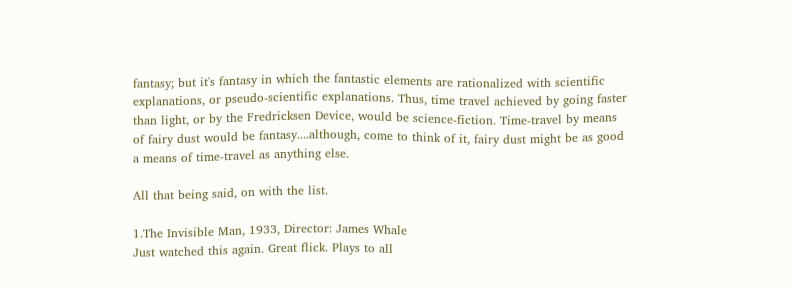fantasy; but it's fantasy in which the fantastic elements are rationalized with scientific explanations, or pseudo-scientific explanations. Thus, time travel achieved by going faster than light, or by the Fredricksen Device, would be science-fiction. Time-travel by means of fairy dust would be fantasy....although, come to think of it, fairy dust might be as good a means of time-travel as anything else.

All that being said, on with the list.

1.The Invisible Man, 1933, Director: James Whale
Just watched this again. Great flick. Plays to all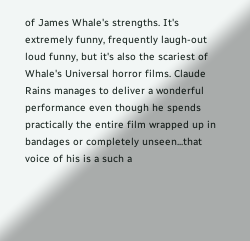of James Whale's strengths. It's extremely funny, frequently laugh-out loud funny, but it's also the scariest of Whale's Universal horror films. Claude Rains manages to deliver a wonderful performance even though he spends practically the entire film wrapped up in bandages or completely unseen...that voice of his is a such a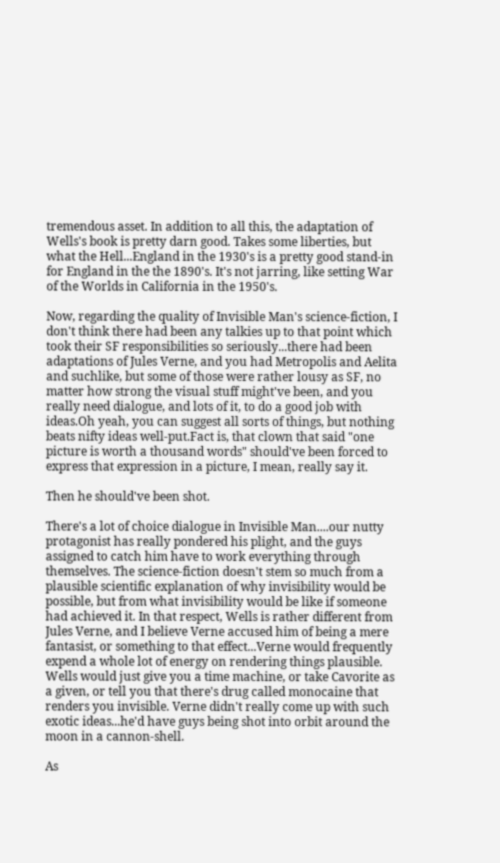tremendous asset. In addition to all this, the adaptation of Wells's book is pretty darn good. Takes some liberties, but what the Hell...England in the 1930's is a pretty good stand-in for England in the the 1890's. It's not jarring, like setting War of the Worlds in California in the 1950's.

Now, regarding the quality of Invisible Man's science-fiction, I don't think there had been any talkies up to that point which took their SF responsibilities so seriously...there had been adaptations of Jules Verne, and you had Metropolis and Aelita and suchlike, but some of those were rather lousy as SF, no matter how strong the visual stuff might've been, and you really need dialogue, and lots of it, to do a good job with ideas.Oh yeah, you can suggest all sorts of things, but nothing beats nifty ideas well-put.Fact is, that clown that said "one picture is worth a thousand words" should've been forced to express that expression in a picture, I mean, really say it.

Then he should've been shot.

There's a lot of choice dialogue in Invisible Man....our nutty protagonist has really pondered his plight, and the guys assigned to catch him have to work everything through themselves. The science-fiction doesn't stem so much from a plausible scientific explanation of why invisibility would be possible, but from what invisibility would be like if someone had achieved it. In that respect, Wells is rather different from Jules Verne, and I believe Verne accused him of being a mere fantasist, or something to that effect...Verne would frequently expend a whole lot of energy on rendering things plausible. Wells would just give you a time machine, or take Cavorite as a given, or tell you that there's drug called monocaine that renders you invisible. Verne didn't really come up with such exotic ideas...he'd have guys being shot into orbit around the moon in a cannon-shell.

As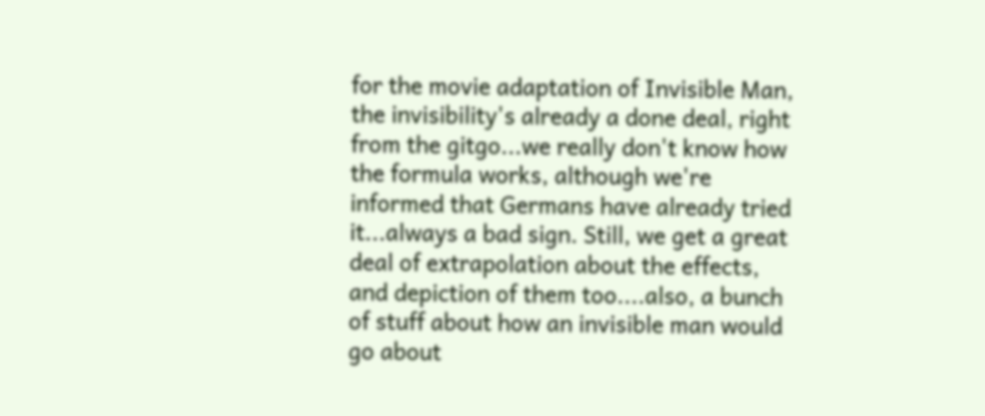for the movie adaptation of Invisible Man, the invisibility's already a done deal, right from the gitgo...we really don't know how the formula works, although we're informed that Germans have already tried it...always a bad sign. Still, we get a great deal of extrapolation about the effects, and depiction of them too....also, a bunch of stuff about how an invisible man would go about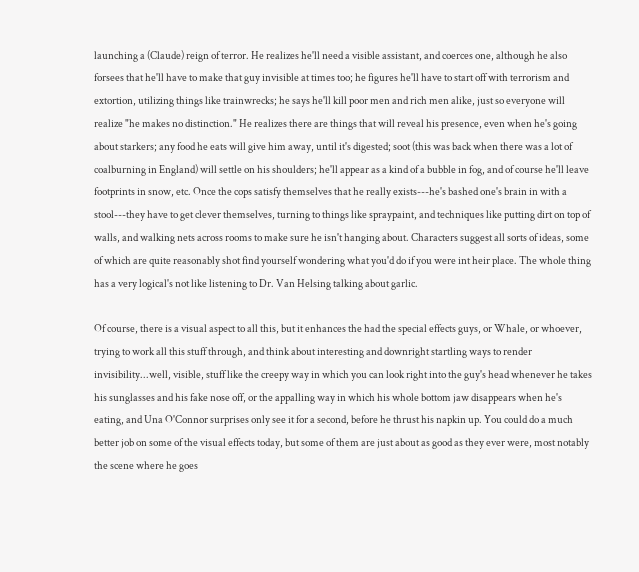launching a (Claude) reign of terror. He realizes he'll need a visible assistant, and coerces one, although he also forsees that he'll have to make that guy invisible at times too; he figures he'll have to start off with terrorism and extortion, utilizing things like trainwrecks; he says he'll kill poor men and rich men alike, just so everyone will realize "he makes no distinction." He realizes there are things that will reveal his presence, even when he's going about starkers; any food he eats will give him away, until it's digested; soot (this was back when there was a lot of coalburning in England) will settle on his shoulders; he'll appear as a kind of a bubble in fog, and of course he'll leave footprints in snow, etc. Once the cops satisfy themselves that he really exists---he's bashed one's brain in with a stool---they have to get clever themselves, turning to things like spraypaint, and techniques like putting dirt on top of walls, and walking nets across rooms to make sure he isn't hanging about. Characters suggest all sorts of ideas, some of which are quite reasonably shot find yourself wondering what you'd do if you were int heir place. The whole thing has a very logical's not like listening to Dr. Van Helsing talking about garlic.

Of course, there is a visual aspect to all this, but it enhances the had the special effects guys, or Whale, or whoever, trying to work all this stuff through, and think about interesting and downright startling ways to render invisibility...well, visible, stuff like the creepy way in which you can look right into the guy's head whenever he takes his sunglasses and his fake nose off, or the appalling way in which his whole bottom jaw disappears when he's eating, and Una O'Connor surprises only see it for a second, before he thrust his napkin up. You could do a much better job on some of the visual effects today, but some of them are just about as good as they ever were, most notably the scene where he goes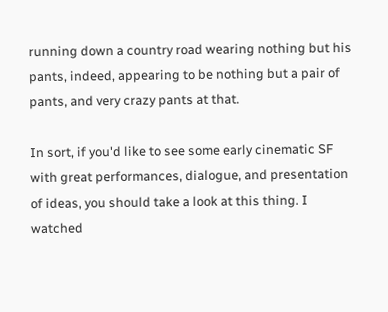running down a country road wearing nothing but his pants, indeed, appearing to be nothing but a pair of pants, and very crazy pants at that.

In sort, if you'd like to see some early cinematic SF with great performances, dialogue, and presentation of ideas, you should take a look at this thing. I watched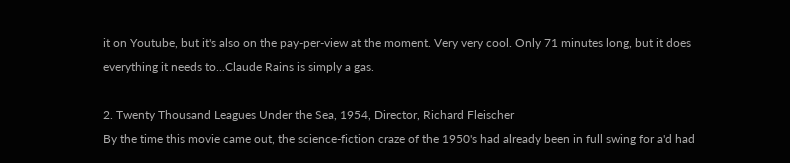it on Youtube, but it's also on the pay-per-view at the moment. Very very cool. Only 71 minutes long, but it does everything it needs to...Claude Rains is simply a gas.

2. Twenty Thousand Leagues Under the Sea, 1954, Director, Richard Fleischer
By the time this movie came out, the science-fiction craze of the 1950's had already been in full swing for a'd had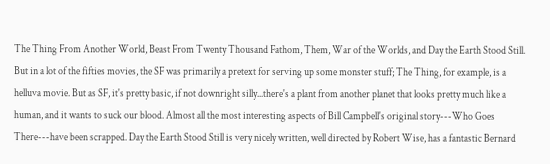The Thing From Another World, Beast From Twenty Thousand Fathom, Them, War of the Worlds, and Day the Earth Stood Still. But in a lot of the fifties movies, the SF was primarily a pretext for serving up some monster stuff; The Thing, for example, is a helluva movie. But as SF, it's pretty basic, if not downright silly...there's a plant from another planet that looks pretty much like a human, and it wants to suck our blood. Almost all the most interesting aspects of Bill Campbell's original story---Who Goes There---have been scrapped. Day the Earth Stood Still is very nicely written, well directed by Robert Wise, has a fantastic Bernard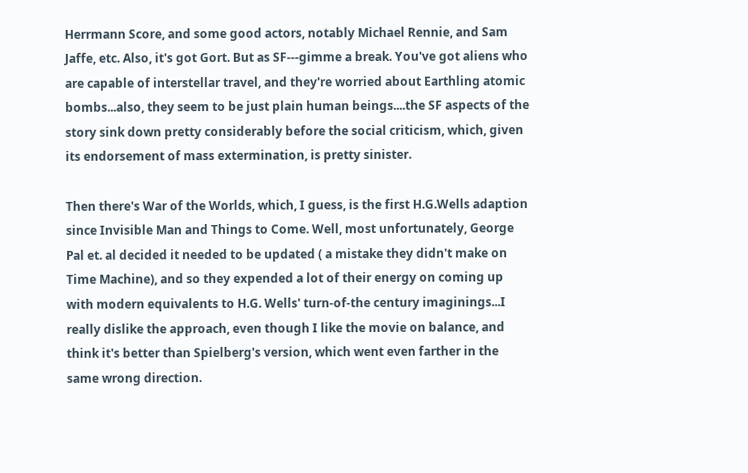Herrmann Score, and some good actors, notably Michael Rennie, and Sam Jaffe, etc. Also, it's got Gort. But as SF---gimme a break. You've got aliens who are capable of interstellar travel, and they're worried about Earthling atomic bombs...also, they seem to be just plain human beings....the SF aspects of the story sink down pretty considerably before the social criticism, which, given its endorsement of mass extermination, is pretty sinister.

Then there's War of the Worlds, which, I guess, is the first H.G.Wells adaption since Invisible Man and Things to Come. Well, most unfortunately, George Pal et. al decided it needed to be updated ( a mistake they didn't make on Time Machine), and so they expended a lot of their energy on coming up with modern equivalents to H.G. Wells' turn-of-the century imaginings...I really dislike the approach, even though I like the movie on balance, and think it's better than Spielberg's version, which went even farther in the same wrong direction.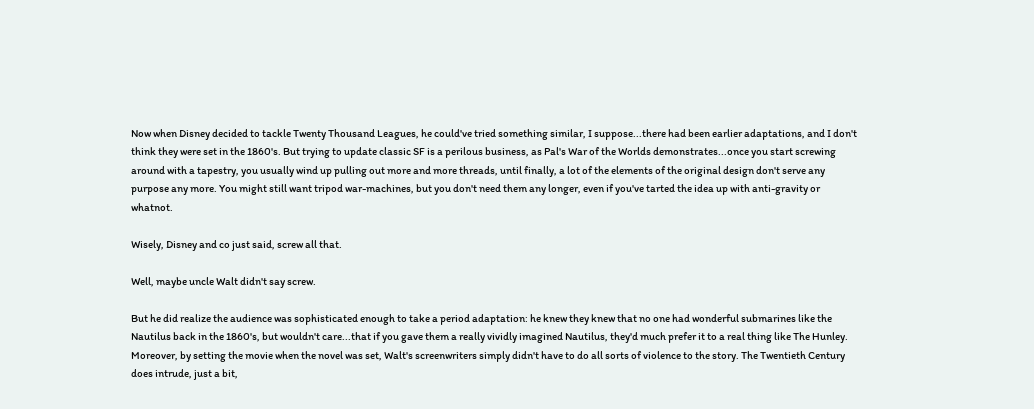Now when Disney decided to tackle Twenty Thousand Leagues, he could've tried something similar, I suppose...there had been earlier adaptations, and I don't think they were set in the 1860's. But trying to update classic SF is a perilous business, as Pal's War of the Worlds demonstrates...once you start screwing around with a tapestry, you usually wind up pulling out more and more threads, until finally, a lot of the elements of the original design don't serve any purpose any more. You might still want tripod war-machines, but you don't need them any longer, even if you've tarted the idea up with anti-gravity or whatnot.

Wisely, Disney and co just said, screw all that.

Well, maybe uncle Walt didn't say screw.

But he did realize the audience was sophisticated enough to take a period adaptation: he knew they knew that no one had wonderful submarines like the Nautilus back in the 1860's, but wouldn't care...that if you gave them a really vividly imagined Nautilus, they'd much prefer it to a real thing like The Hunley. Moreover, by setting the movie when the novel was set, Walt's screenwriters simply didn't have to do all sorts of violence to the story. The Twentieth Century does intrude, just a bit,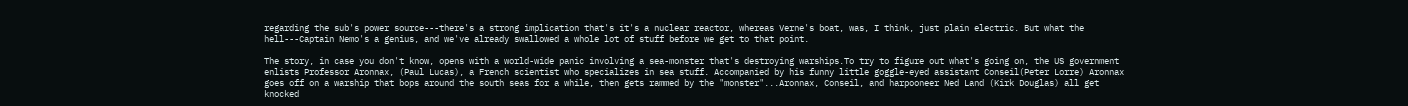regarding the sub's power source---there's a strong implication that's it's a nuclear reactor, whereas Verne's boat, was, I think, just plain electric. But what the hell---Captain Nemo's a genius, and we've already swallowed a whole lot of stuff before we get to that point.

The story, in case you don't know, opens with a world-wide panic involving a sea-monster that's destroying warships.To try to figure out what's going on, the US government enlists Professor Aronnax, (Paul Lucas), a French scientist who specializes in sea stuff. Accompanied by his funny little goggle-eyed assistant Conseil(Peter Lorre) Aronnax goes off on a warship that bops around the south seas for a while, then gets rammed by the "monster"...Aronnax, Conseil, and harpooneer Ned Land (Kirk Douglas) all get knocked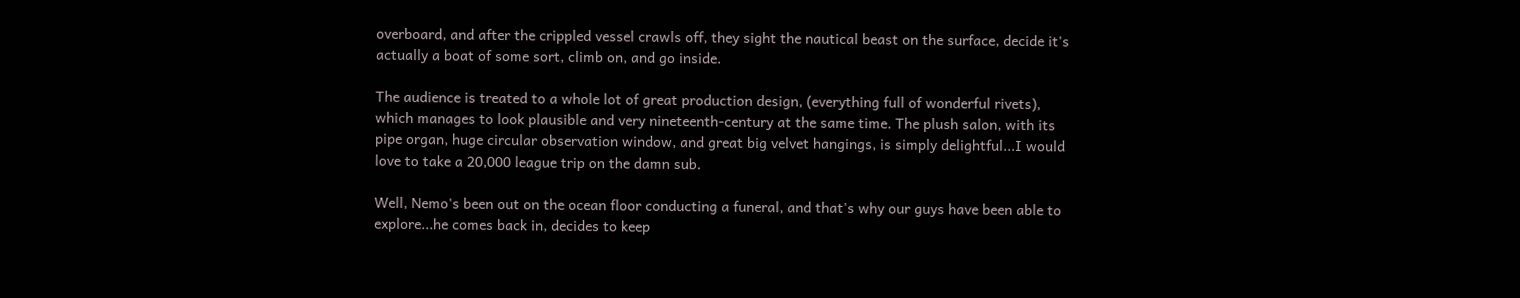overboard, and after the crippled vessel crawls off, they sight the nautical beast on the surface, decide it's actually a boat of some sort, climb on, and go inside.

The audience is treated to a whole lot of great production design, (everything full of wonderful rivets), which manages to look plausible and very nineteenth-century at the same time. The plush salon, with its pipe organ, huge circular observation window, and great big velvet hangings, is simply delightful...I would love to take a 20,000 league trip on the damn sub.

Well, Nemo's been out on the ocean floor conducting a funeral, and that's why our guys have been able to explore...he comes back in, decides to keep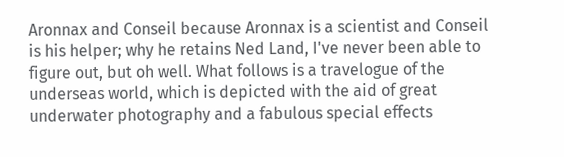Aronnax and Conseil because Aronnax is a scientist and Conseil is his helper; why he retains Ned Land, I've never been able to figure out, but oh well. What follows is a travelogue of the underseas world, which is depicted with the aid of great underwater photography and a fabulous special effects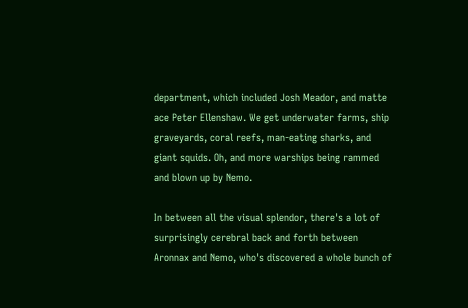department, which included Josh Meador, and matte ace Peter Ellenshaw. We get underwater farms, ship graveyards, coral reefs, man-eating sharks, and giant squids. Oh, and more warships being rammed and blown up by Nemo.

In between all the visual splendor, there's a lot of surprisingly cerebral back and forth between Aronnax and Nemo, who's discovered a whole bunch of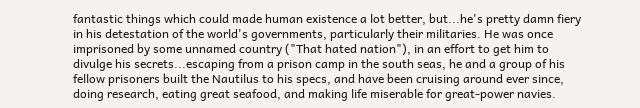fantastic things which could made human existence a lot better, but...he's pretty damn fiery in his detestation of the world's governments, particularly their militaries. He was once imprisoned by some unnamed country ("That hated nation"), in an effort to get him to divulge his secrets...escaping from a prison camp in the south seas, he and a group of his fellow prisoners built the Nautilus to his specs, and have been cruising around ever since, doing research, eating great seafood, and making life miserable for great-power navies.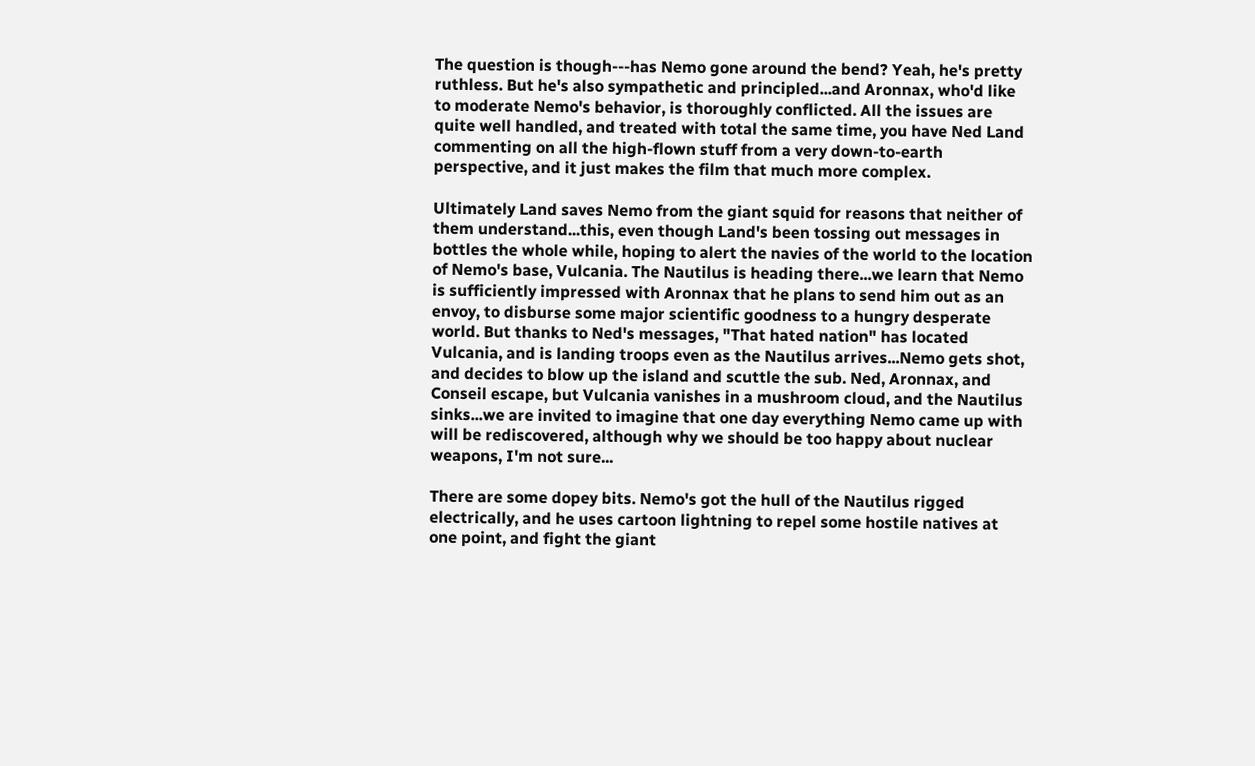The question is though---has Nemo gone around the bend? Yeah, he's pretty ruthless. But he's also sympathetic and principled...and Aronnax, who'd like to moderate Nemo's behavior, is thoroughly conflicted. All the issues are quite well handled, and treated with total the same time, you have Ned Land commenting on all the high-flown stuff from a very down-to-earth perspective, and it just makes the film that much more complex.

Ultimately Land saves Nemo from the giant squid for reasons that neither of them understand...this, even though Land's been tossing out messages in bottles the whole while, hoping to alert the navies of the world to the location of Nemo's base, Vulcania. The Nautilus is heading there...we learn that Nemo is sufficiently impressed with Aronnax that he plans to send him out as an envoy, to disburse some major scientific goodness to a hungry desperate world. But thanks to Ned's messages, "That hated nation" has located Vulcania, and is landing troops even as the Nautilus arrives...Nemo gets shot, and decides to blow up the island and scuttle the sub. Ned, Aronnax, and Conseil escape, but Vulcania vanishes in a mushroom cloud, and the Nautilus sinks...we are invited to imagine that one day everything Nemo came up with will be rediscovered, although why we should be too happy about nuclear weapons, I'm not sure...

There are some dopey bits. Nemo's got the hull of the Nautilus rigged electrically, and he uses cartoon lightning to repel some hostile natives at one point, and fight the giant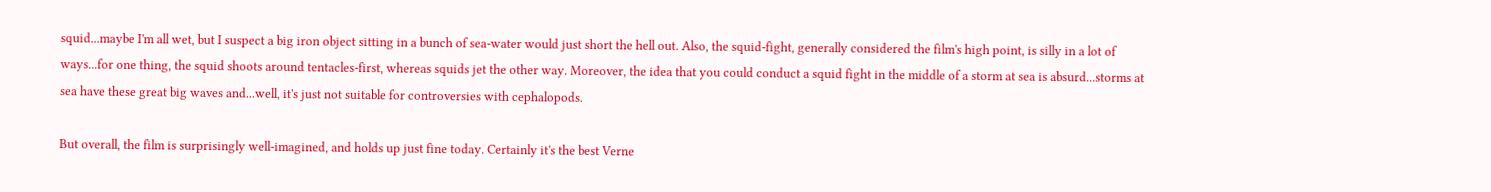squid...maybe I'm all wet, but I suspect a big iron object sitting in a bunch of sea-water would just short the hell out. Also, the squid-fight, generally considered the film's high point, is silly in a lot of ways...for one thing, the squid shoots around tentacles-first, whereas squids jet the other way. Moreover, the idea that you could conduct a squid fight in the middle of a storm at sea is absurd...storms at sea have these great big waves and...well, it's just not suitable for controversies with cephalopods.

But overall, the film is surprisingly well-imagined, and holds up just fine today. Certainly it's the best Verne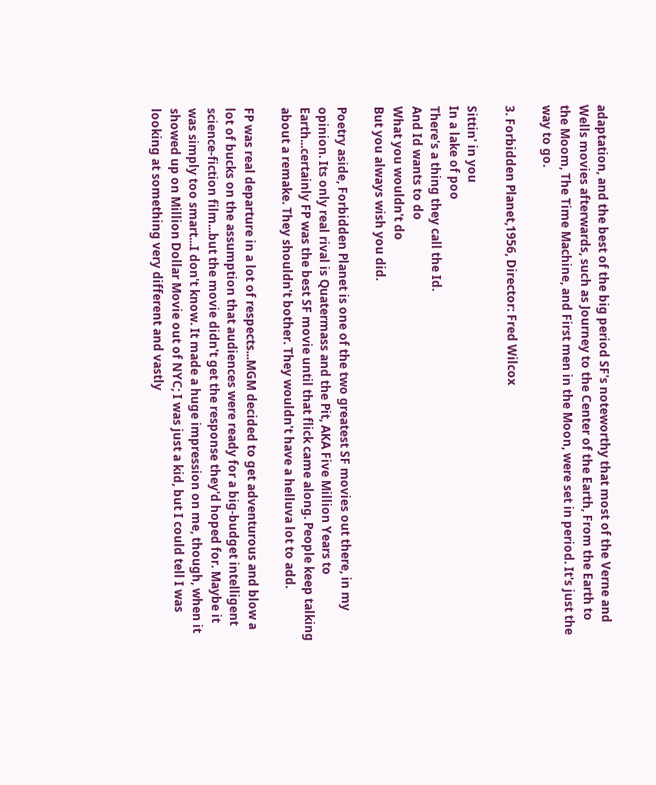adaptation, and the best of the big period SF's noteworthy that most of the Verne and Wells movies afterwards, such as Journey to the Center of the Earth, From the Earth to the Moom, The Time Machine, and First men in the Moon, were set in period. It's just the way to go.

3. Forbidden Planet,1956, Director: Fred Wilcox

Sittin' in you
In a lake of poo
There's a thing they call the Id.
And Id wants to do
What you wouldn't do
But you always wish you did.

Poetry aside, Forbidden Planet is one of the two greatest SF movies out there, in my opinion. Its only real rival is Quatermass and the Pit, AKA Five Million Years to Earth...certainly FP was the best SF movie until that flick came along. People keep talking about a remake. They shouldn't bother. They wouldn't have a helluva lot to add.

FP was real departure in a lot of respects...MGM decided to get adventurous and blow a lot of bucks on the assumption that audiences were ready for a big-budget intelligent science-fiction film...but the movie didn't get the response they'd hoped for. Maybe it was simply too smart...I don't know. It made a huge impression on me, though, when it showed up on Million Dollar Movie out of NYC; I was just a kid, but I could tell I was looking at something very different and vastly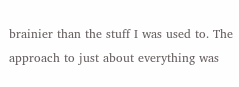brainier than the stuff I was used to. The approach to just about everything was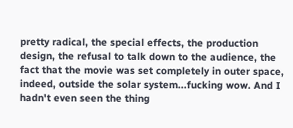pretty radical, the special effects, the production design, the refusal to talk down to the audience, the fact that the movie was set completely in outer space, indeed, outside the solar system...fucking wow. And I hadn't even seen the thing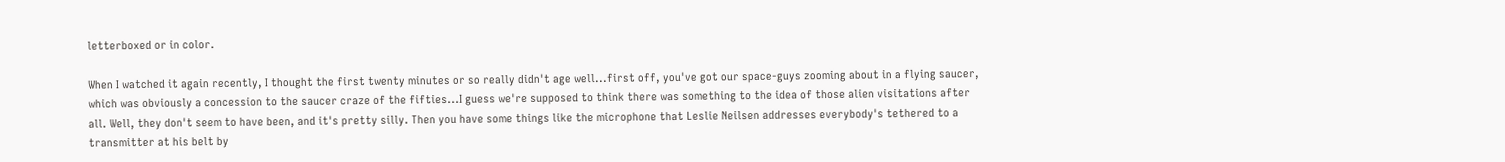letterboxed or in color.

When I watched it again recently, I thought the first twenty minutes or so really didn't age well...first off, you've got our space-guys zooming about in a flying saucer, which was obviously a concession to the saucer craze of the fifties...I guess we're supposed to think there was something to the idea of those alien visitations after all. Well, they don't seem to have been, and it's pretty silly. Then you have some things like the microphone that Leslie Neilsen addresses everybody's tethered to a transmitter at his belt by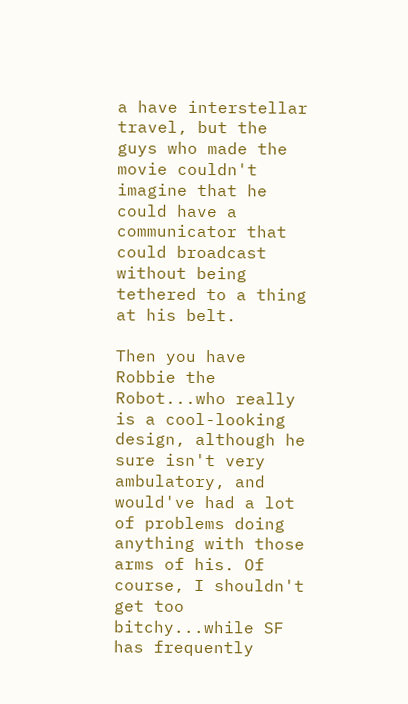a have interstellar travel, but the guys who made the movie couldn't imagine that he could have a communicator that could broadcast without being tethered to a thing at his belt.

Then you have Robbie the Robot...who really is a cool-looking design, although he sure isn't very ambulatory, and would've had a lot of problems doing anything with those arms of his. Of course, I shouldn't get too bitchy...while SF has frequently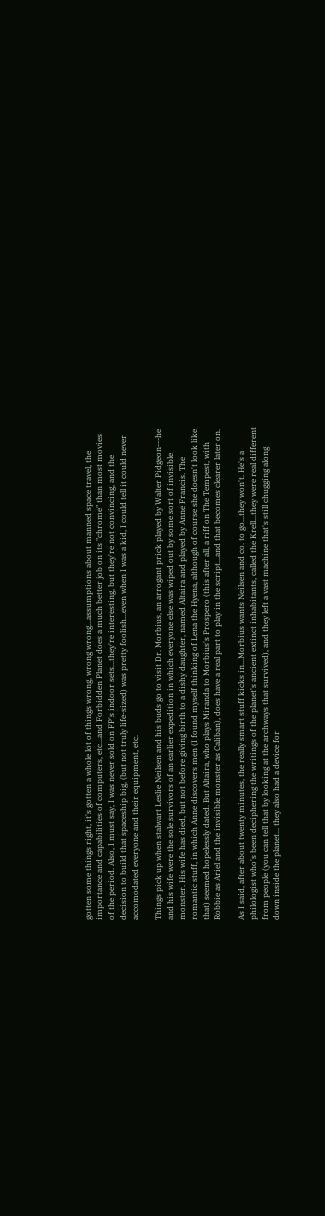gotten some things right, it's gotten a whole lot of things wrong, wrong wrong...assumptions about manned space travel, the importance and capabilities of computers, etc...and Forbidden Planet does a much better job on its "chrome" than most movies of the period. Also, I must say, I was never sold on FP's indoor sets...they're interesting, but they're not convincing, and the decision to build that spaceship big, (but not truly life-sized) was pretty foolish...even when I was a kid, I could tell it could never accomodated everyone and their equipment, etc.

Things pick up when stalwart Leslie Neilsen and his buds go to visit Dr. Morbius, an arrogant prick played by Walter Pidgeon---he and his wife were the sole survivors of an earlier expedition in which everyone else was wiped out by some sort of invisible monster. His wife has died, but not before giving birth to a dishy daughter, named Altaira and played by Anne Francis. The romantic stuff, in which Anne discovers men (I found myself thinking of Lena the Hyena, although of course she doesn't look like that) seemed hopelessly dated. But Altaira, who plays Miranda to Morbius's Prospero (this after all, a riff on The Tempest, with Robbie as Ariel and the invisible monster as Caliban), does have a real part to play in the script...and that becomes clearer later on.

As I said, after about twenty minutes, the really smart stuff kicks in...Morbius wants Neilsen and co. to go...they won't. He's a philologist who's been deciphering the writings of the planet's ancient extinct inhabitants, called the Krell...they were real different from people (you can tell that by looking at the archways that survived), and they left a vast machine that's still chugging along down inside the planet... they also had a device for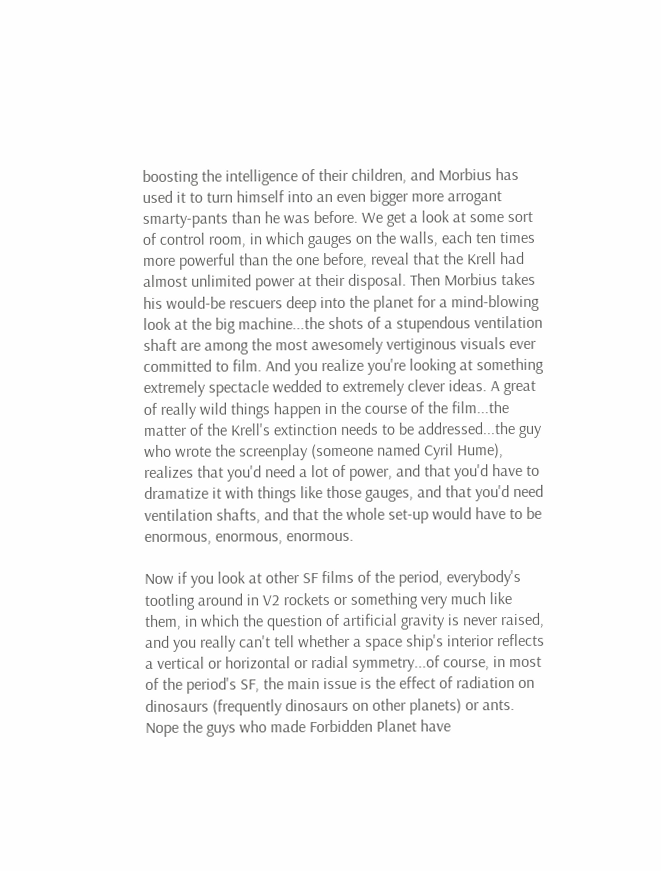boosting the intelligence of their children, and Morbius has used it to turn himself into an even bigger more arrogant smarty-pants than he was before. We get a look at some sort of control room, in which gauges on the walls, each ten times more powerful than the one before, reveal that the Krell had almost unlimited power at their disposal. Then Morbius takes his would-be rescuers deep into the planet for a mind-blowing look at the big machine...the shots of a stupendous ventilation shaft are among the most awesomely vertiginous visuals ever committed to film. And you realize you're looking at something extremely spectacle wedded to extremely clever ideas. A great of really wild things happen in the course of the film...the matter of the Krell's extinction needs to be addressed...the guy who wrote the screenplay (someone named Cyril Hume), realizes that you'd need a lot of power, and that you'd have to dramatize it with things like those gauges, and that you'd need ventilation shafts, and that the whole set-up would have to be enormous, enormous, enormous.

Now if you look at other SF films of the period, everybody's tootling around in V2 rockets or something very much like them, in which the question of artificial gravity is never raised, and you really can't tell whether a space ship's interior reflects a vertical or horizontal or radial symmetry...of course, in most of the period's SF, the main issue is the effect of radiation on dinosaurs (frequently dinosaurs on other planets) or ants. Nope the guys who made Forbidden Planet have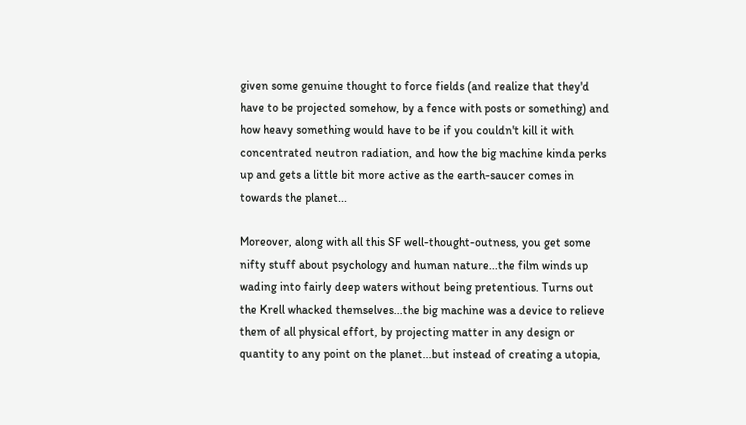given some genuine thought to force fields (and realize that they'd have to be projected somehow, by a fence with posts or something) and how heavy something would have to be if you couldn't kill it with concentrated neutron radiation, and how the big machine kinda perks up and gets a little bit more active as the earth-saucer comes in towards the planet...

Moreover, along with all this SF well-thought-outness, you get some nifty stuff about psychology and human nature...the film winds up wading into fairly deep waters without being pretentious. Turns out the Krell whacked themselves...the big machine was a device to relieve them of all physical effort, by projecting matter in any design or quantity to any point on the planet...but instead of creating a utopia,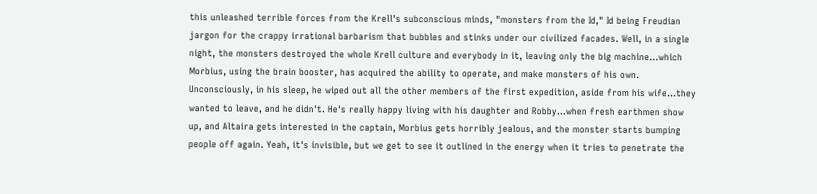this unleashed terrible forces from the Krell's subconscious minds, "monsters from the Id," Id being Freudian jargon for the crappy irrational barbarism that bubbles and stinks under our civilized facades. Well, in a single night, the monsters destroyed the whole Krell culture and everybody in it, leaving only the big machine...which Morbius, using the brain booster, has acquired the ability to operate, and make monsters of his own. Unconsciously, in his sleep, he wiped out all the other members of the first expedition, aside from his wife...they wanted to leave, and he didn't. He's really happy living with his daughter and Robby...when fresh earthmen show up, and Altaira gets interested in the captain, Morbius gets horribly jealous, and the monster starts bumping people off again. Yeah, it's invisible, but we get to see it outlined in the energy when it tries to penetrate the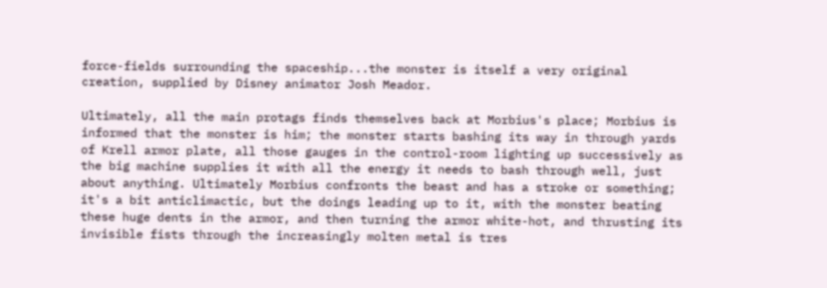force-fields surrounding the spaceship...the monster is itself a very original creation, supplied by Disney animator Josh Meador.

Ultimately, all the main protags finds themselves back at Morbius's place; Morbius is informed that the monster is him; the monster starts bashing its way in through yards of Krell armor plate, all those gauges in the control-room lighting up successively as the big machine supplies it with all the energy it needs to bash through well, just about anything. Ultimately Morbius confronts the beast and has a stroke or something; it's a bit anticlimactic, but the doings leading up to it, with the monster beating these huge dents in the armor, and then turning the armor white-hot, and thrusting its invisible fists through the increasingly molten metal is tres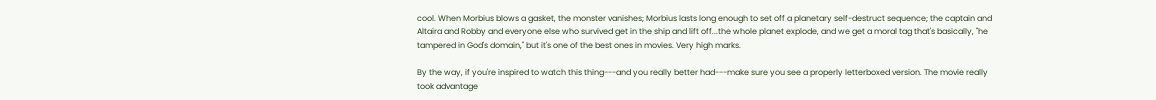cool. When Morbius blows a gasket, the monster vanishes; Morbius lasts long enough to set off a planetary self-destruct sequence; the captain and Altaira and Robby and everyone else who survived get in the ship and lift off...the whole planet explode, and we get a moral tag that's basically, "he tampered in God's domain," but it's one of the best ones in movies. Very high marks.

By the way, if you're inspired to watch this thing---and you really better had---make sure you see a properly letterboxed version. The movie really took advantage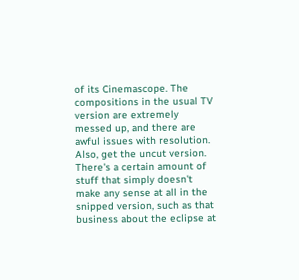of its Cinemascope. The compositions in the usual TV version are extremely messed up, and there are awful issues with resolution. Also, get the uncut version. There's a certain amount of stuff that simply doesn't make any sense at all in the snipped version, such as that business about the eclipse at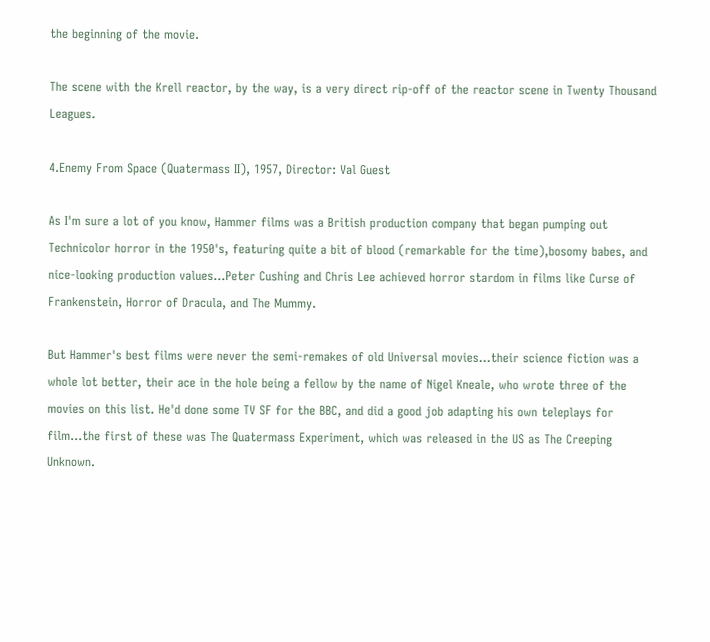the beginning of the movie.

The scene with the Krell reactor, by the way, is a very direct rip-off of the reactor scene in Twenty Thousand Leagues.

4.Enemy From Space (Quatermass II), 1957, Director: Val Guest

As I'm sure a lot of you know, Hammer films was a British production company that began pumping out Technicolor horror in the 1950's, featuring quite a bit of blood (remarkable for the time),bosomy babes, and nice-looking production values...Peter Cushing and Chris Lee achieved horror stardom in films like Curse of Frankenstein, Horror of Dracula, and The Mummy.

But Hammer's best films were never the semi-remakes of old Universal movies...their science fiction was a whole lot better, their ace in the hole being a fellow by the name of Nigel Kneale, who wrote three of the movies on this list. He'd done some TV SF for the BBC, and did a good job adapting his own teleplays for film...the first of these was The Quatermass Experiment, which was released in the US as The Creeping Unknown.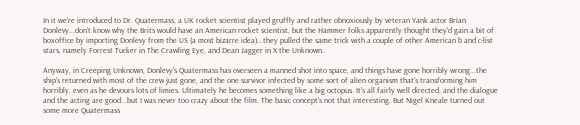In it we're introduced to Dr. Quatermass, a UK rocket scientist played gruffly and rather obnoxiously by veteran Yank actor Brian Donlevy...don't know why the Brits would have an American rocket scientist, but the Hammer folks apparently thought they'd gain a bit of boxoffice by importing Donlevy from the US (a most bizarre idea)...they pulled the same trick with a couple of other American b and c-list stars, namely Forrest Tucker in The Crawling Eye, and Dean Jagger in X the Unknown..

Anyway, in Creeping Unknown, Donlevy's Quatermass has overseen a manned shot into space, and things have gone horribly wrong...the ship's returned with most of the crew just gone, and the one survivor infected by some sort of alien organism that's transforming him horribly, even as he devours lots of limies. Ultimately he becomes something like a big octopus. It's all fairly well directed, and the dialogue and the acting are good...but I was never too crazy about the film. The basic concept's not that interesting. But Nigel Kneale turned out some more Quatermass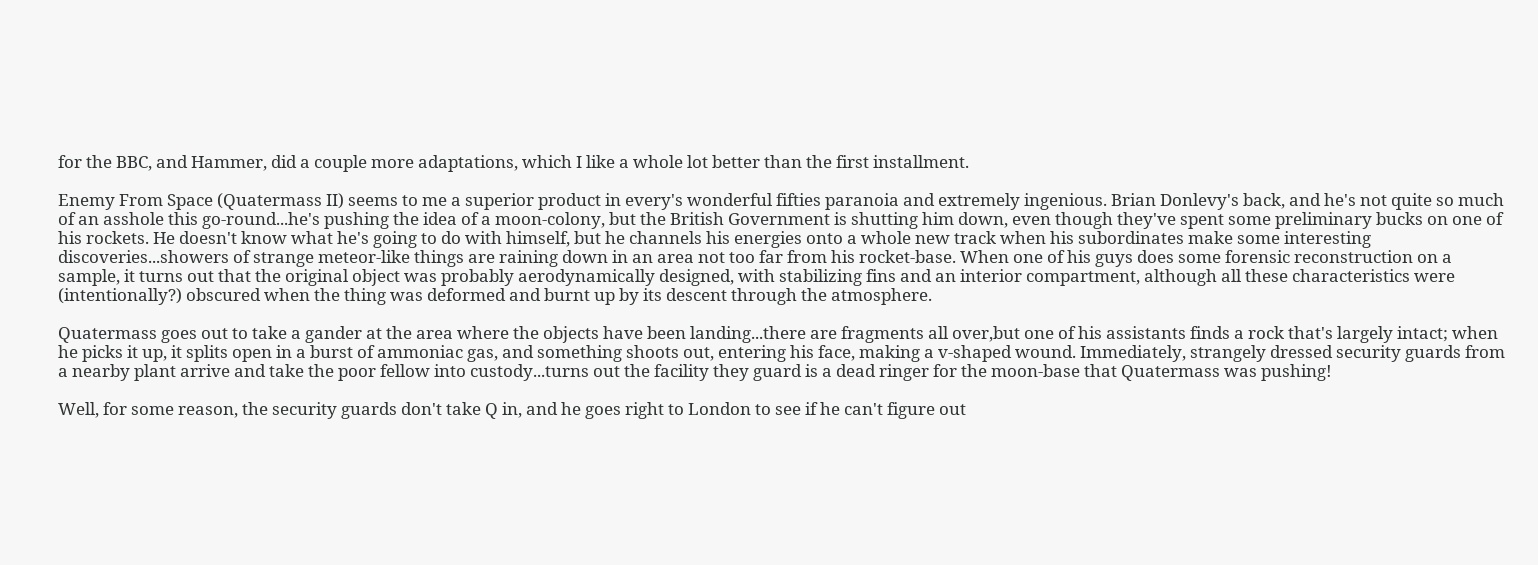for the BBC, and Hammer, did a couple more adaptations, which I like a whole lot better than the first installment.

Enemy From Space (Quatermass II) seems to me a superior product in every's wonderful fifties paranoia and extremely ingenious. Brian Donlevy's back, and he's not quite so much of an asshole this go-round...he's pushing the idea of a moon-colony, but the British Government is shutting him down, even though they've spent some preliminary bucks on one of his rockets. He doesn't know what he's going to do with himself, but he channels his energies onto a whole new track when his subordinates make some interesting discoveries...showers of strange meteor-like things are raining down in an area not too far from his rocket-base. When one of his guys does some forensic reconstruction on a sample, it turns out that the original object was probably aerodynamically designed, with stabilizing fins and an interior compartment, although all these characteristics were (intentionally?) obscured when the thing was deformed and burnt up by its descent through the atmosphere.

Quatermass goes out to take a gander at the area where the objects have been landing...there are fragments all over,but one of his assistants finds a rock that's largely intact; when he picks it up, it splits open in a burst of ammoniac gas, and something shoots out, entering his face, making a v-shaped wound. Immediately, strangely dressed security guards from a nearby plant arrive and take the poor fellow into custody...turns out the facility they guard is a dead ringer for the moon-base that Quatermass was pushing!

Well, for some reason, the security guards don't take Q in, and he goes right to London to see if he can't figure out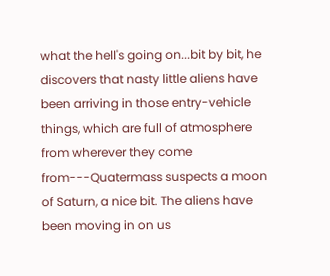what the hell's going on...bit by bit, he discovers that nasty little aliens have been arriving in those entry-vehicle things, which are full of atmosphere from wherever they come from---Quatermass suspects a moon of Saturn, a nice bit. The aliens have been moving in on us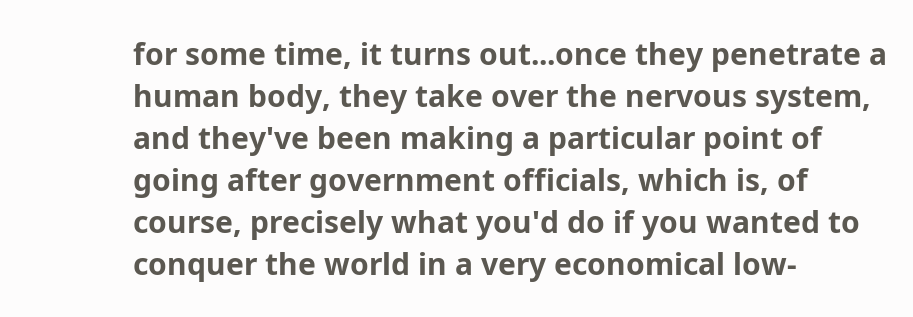for some time, it turns out...once they penetrate a human body, they take over the nervous system, and they've been making a particular point of going after government officials, which is, of course, precisely what you'd do if you wanted to conquer the world in a very economical low-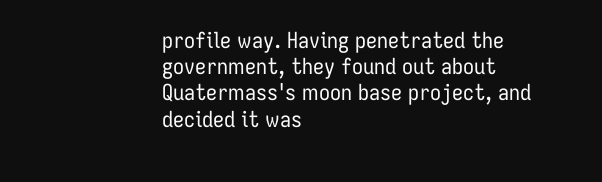profile way. Having penetrated the government, they found out about Quatermass's moon base project, and decided it was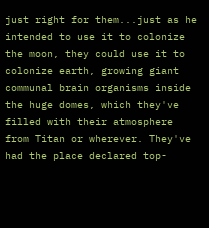just right for them...just as he intended to use it to colonize the moon, they could use it to colonize earth, growing giant communal brain organisms inside the huge domes, which they've filled with their atmosphere from Titan or wherever. They've had the place declared top-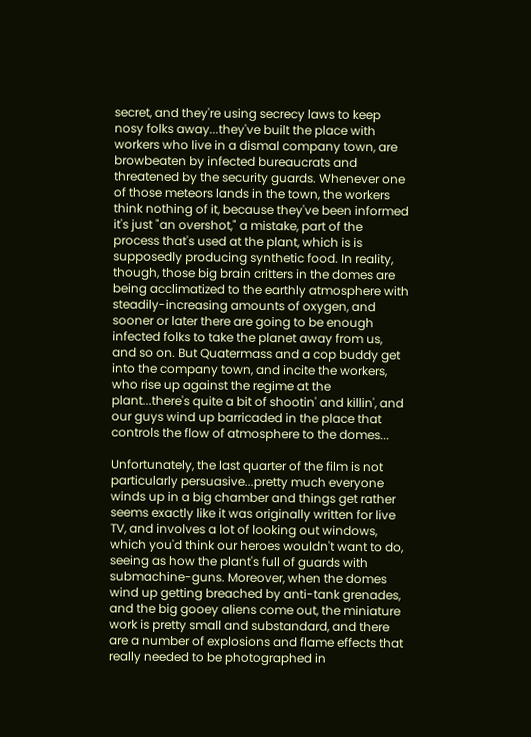secret, and they're using secrecy laws to keep nosy folks away...they've built the place with workers who live in a dismal company town, are browbeaten by infected bureaucrats and threatened by the security guards. Whenever one of those meteors lands in the town, the workers think nothing of it, because they've been informed it's just "an overshot," a mistake, part of the process that's used at the plant, which is is supposedly producing synthetic food. In reality, though, those big brain critters in the domes are being acclimatized to the earthly atmosphere with steadily-increasing amounts of oxygen, and sooner or later there are going to be enough infected folks to take the planet away from us, and so on. But Quatermass and a cop buddy get into the company town, and incite the workers, who rise up against the regime at the plant...there's quite a bit of shootin' and killin', and our guys wind up barricaded in the place that controls the flow of atmosphere to the domes...

Unfortunately, the last quarter of the film is not particularly persuasive...pretty much everyone winds up in a big chamber and things get rather seems exactly like it was originally written for live TV, and involves a lot of looking out windows, which you'd think our heroes wouldn't want to do, seeing as how the plant's full of guards with submachine-guns. Moreover, when the domes wind up getting breached by anti-tank grenades, and the big gooey aliens come out, the miniature work is pretty small and substandard, and there are a number of explosions and flame effects that really needed to be photographed in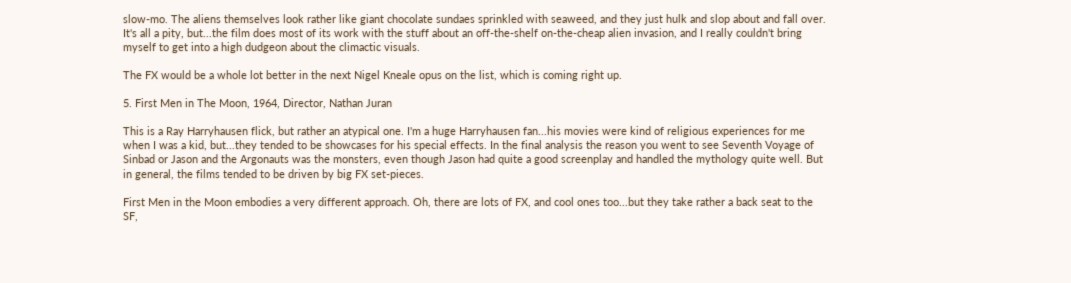slow-mo. The aliens themselves look rather like giant chocolate sundaes sprinkled with seaweed, and they just hulk and slop about and fall over. It's all a pity, but...the film does most of its work with the stuff about an off-the-shelf on-the-cheap alien invasion, and I really couldn't bring myself to get into a high dudgeon about the climactic visuals.

The FX would be a whole lot better in the next Nigel Kneale opus on the list, which is coming right up.

5. First Men in The Moon, 1964, Director, Nathan Juran

This is a Ray Harryhausen flick, but rather an atypical one. I'm a huge Harryhausen fan...his movies were kind of religious experiences for me when I was a kid, but...they tended to be showcases for his special effects. In the final analysis the reason you went to see Seventh Voyage of Sinbad or Jason and the Argonauts was the monsters, even though Jason had quite a good screenplay and handled the mythology quite well. But in general, the films tended to be driven by big FX set-pieces.

First Men in the Moon embodies a very different approach. Oh, there are lots of FX, and cool ones too...but they take rather a back seat to the SF,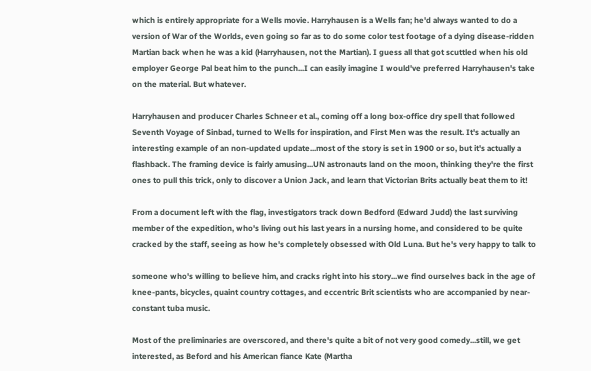which is entirely appropriate for a Wells movie. Harryhausen is a Wells fan; he'd always wanted to do a version of War of the Worlds, even going so far as to do some color test footage of a dying disease-ridden Martian back when he was a kid (Harryhausen, not the Martian). I guess all that got scuttled when his old employer George Pal beat him to the punch...I can easily imagine I would've preferred Harryhausen's take on the material. But whatever.

Harryhausen and producer Charles Schneer et al., coming off a long box-office dry spell that followed Seventh Voyage of Sinbad, turned to Wells for inspiration, and First Men was the result. It's actually an interesting example of an non-updated update...most of the story is set in 1900 or so, but it's actually a flashback. The framing device is fairly amusing...UN astronauts land on the moon, thinking they're the first ones to pull this trick, only to discover a Union Jack, and learn that Victorian Brits actually beat them to it!

From a document left with the flag, investigators track down Bedford (Edward Judd) the last surviving member of the expedition, who's living out his last years in a nursing home, and considered to be quite cracked by the staff, seeing as how he's completely obsessed with Old Luna. But he's very happy to talk to

someone who's willing to believe him, and cracks right into his story...we find ourselves back in the age of knee-pants, bicycles, quaint country cottages, and eccentric Brit scientists who are accompanied by near-constant tuba music.

Most of the preliminaries are overscored, and there's quite a bit of not very good comedy...still, we get interested, as Beford and his American fiance Kate (Martha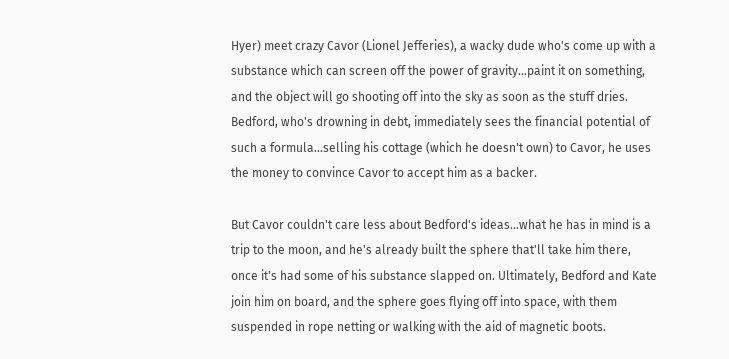Hyer) meet crazy Cavor (Lionel Jefferies), a wacky dude who's come up with a substance which can screen off the power of gravity...paint it on something, and the object will go shooting off into the sky as soon as the stuff dries. Bedford, who's drowning in debt, immediately sees the financial potential of such a formula...selling his cottage (which he doesn't own) to Cavor, he uses the money to convince Cavor to accept him as a backer.

But Cavor couldn't care less about Bedford's ideas...what he has in mind is a trip to the moon, and he's already built the sphere that'll take him there, once it's had some of his substance slapped on. Ultimately, Bedford and Kate join him on board, and the sphere goes flying off into space, with them suspended in rope netting or walking with the aid of magnetic boots.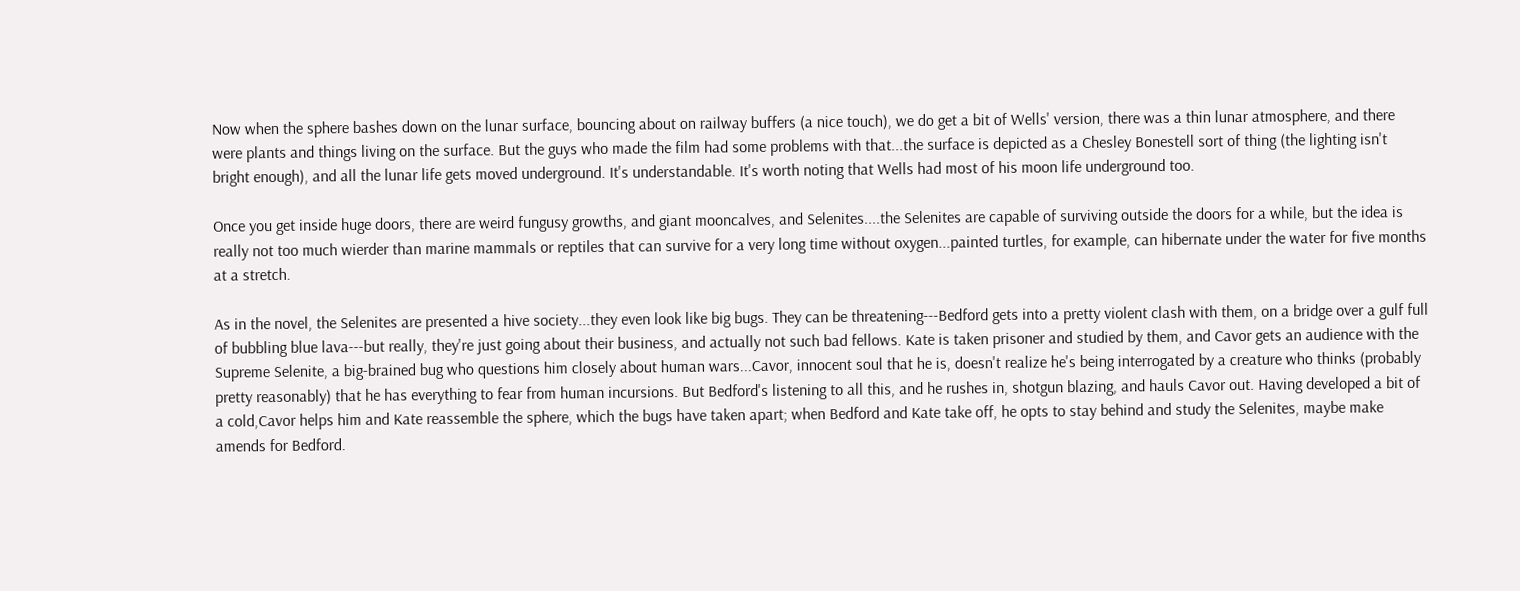Now when the sphere bashes down on the lunar surface, bouncing about on railway buffers (a nice touch), we do get a bit of Wells' version, there was a thin lunar atmosphere, and there were plants and things living on the surface. But the guys who made the film had some problems with that...the surface is depicted as a Chesley Bonestell sort of thing (the lighting isn't bright enough), and all the lunar life gets moved underground. It's understandable. It's worth noting that Wells had most of his moon life underground too.

Once you get inside huge doors, there are weird fungusy growths, and giant mooncalves, and Selenites....the Selenites are capable of surviving outside the doors for a while, but the idea is really not too much wierder than marine mammals or reptiles that can survive for a very long time without oxygen...painted turtles, for example, can hibernate under the water for five months at a stretch.

As in the novel, the Selenites are presented a hive society...they even look like big bugs. They can be threatening---Bedford gets into a pretty violent clash with them, on a bridge over a gulf full of bubbling blue lava---but really, they're just going about their business, and actually not such bad fellows. Kate is taken prisoner and studied by them, and Cavor gets an audience with the Supreme Selenite, a big-brained bug who questions him closely about human wars...Cavor, innocent soul that he is, doesn't realize he's being interrogated by a creature who thinks (probably pretty reasonably) that he has everything to fear from human incursions. But Bedford's listening to all this, and he rushes in, shotgun blazing, and hauls Cavor out. Having developed a bit of a cold,Cavor helps him and Kate reassemble the sphere, which the bugs have taken apart; when Bedford and Kate take off, he opts to stay behind and study the Selenites, maybe make amends for Bedford.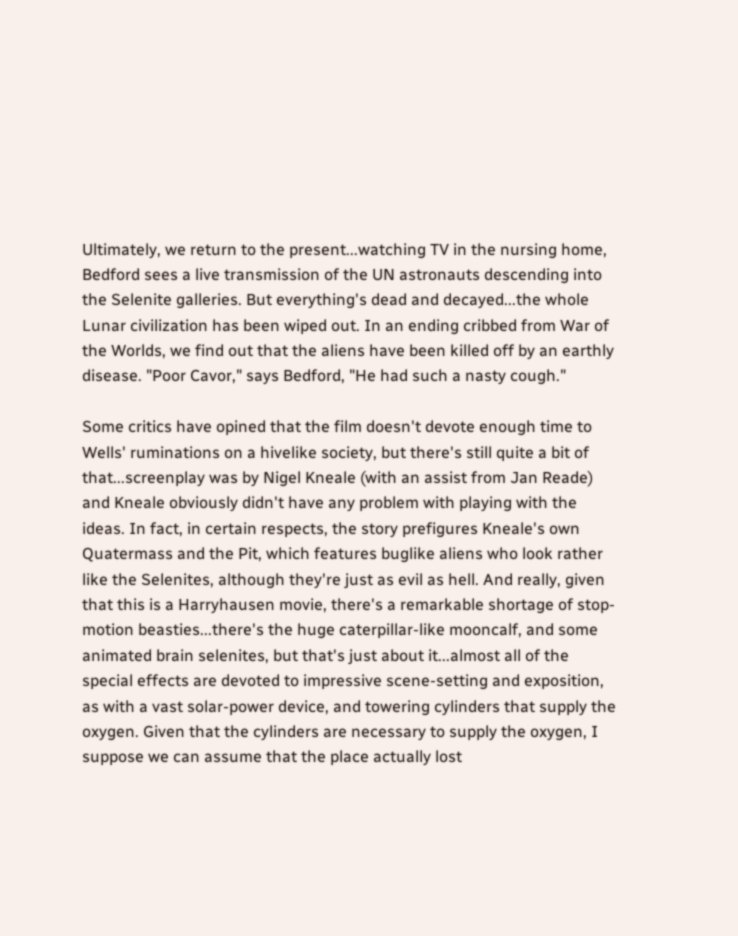Ultimately, we return to the present...watching TV in the nursing home, Bedford sees a live transmission of the UN astronauts descending into the Selenite galleries. But everything's dead and decayed...the whole Lunar civilization has been wiped out. In an ending cribbed from War of the Worlds, we find out that the aliens have been killed off by an earthly disease. "Poor Cavor," says Bedford, "He had such a nasty cough."

Some critics have opined that the film doesn't devote enough time to Wells' ruminations on a hivelike society, but there's still quite a bit of that...screenplay was by Nigel Kneale (with an assist from Jan Reade) and Kneale obviously didn't have any problem with playing with the ideas. In fact, in certain respects, the story prefigures Kneale's own Quatermass and the Pit, which features buglike aliens who look rather like the Selenites, although they're just as evil as hell. And really, given that this is a Harryhausen movie, there's a remarkable shortage of stop-motion beasties...there's the huge caterpillar-like mooncalf, and some animated brain selenites, but that's just about it...almost all of the special effects are devoted to impressive scene-setting and exposition, as with a vast solar-power device, and towering cylinders that supply the oxygen. Given that the cylinders are necessary to supply the oxygen, I suppose we can assume that the place actually lost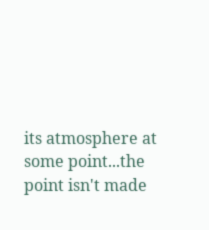its atmosphere at some point...the point isn't made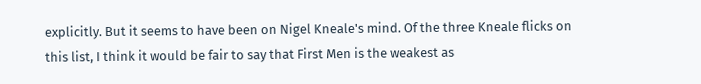explicitly. But it seems to have been on Nigel Kneale's mind. Of the three Kneale flicks on this list, I think it would be fair to say that First Men is the weakest as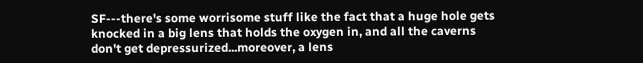SF---there's some worrisome stuff like the fact that a huge hole gets knocked in a big lens that holds the oxygen in, and all the caverns don't get depressurized...moreover, a lens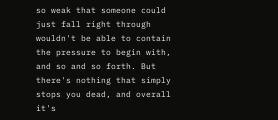so weak that someone could just fall right through wouldn't be able to contain the pressure to begin with, and so and so forth. But there's nothing that simply stops you dead, and overall it's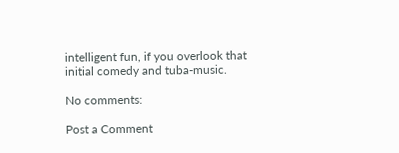intelligent fun, if you overlook that initial comedy and tuba-music.

No comments:

Post a Comment